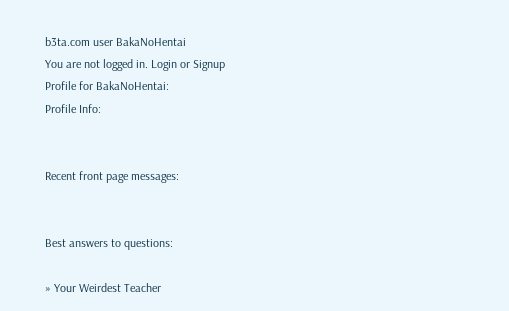b3ta.com user BakaNoHentai
You are not logged in. Login or Signup
Profile for BakaNoHentai:
Profile Info:


Recent front page messages:


Best answers to questions:

» Your Weirdest Teacher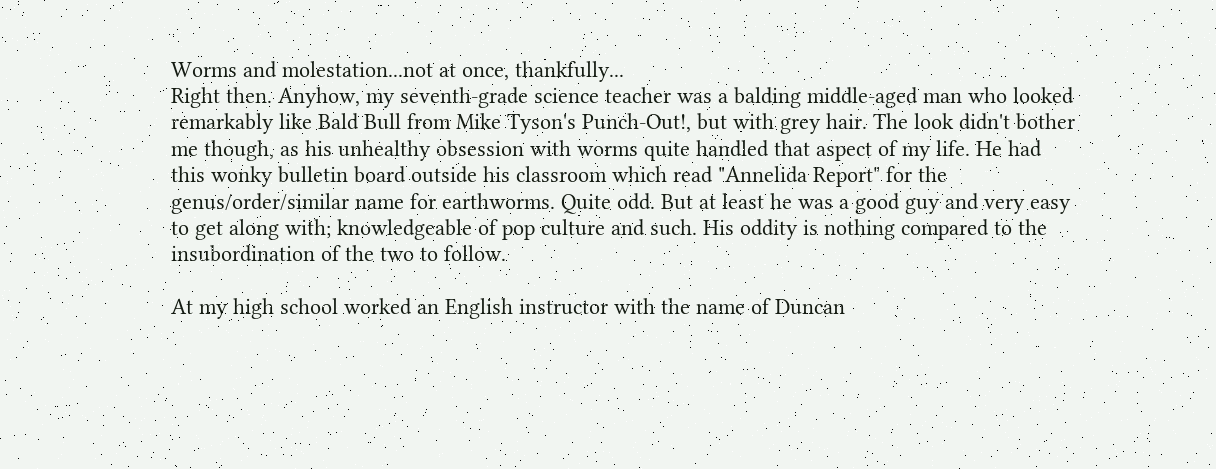Worms and molestation...not at once, thankfully...
Right then. Anyhow, my seventh-grade science teacher was a balding middle-aged man who looked remarkably like Bald Bull from Mike Tyson's Punch-Out!, but with grey hair. The look didn't bother me though, as his unhealthy obsession with worms quite handled that aspect of my life. He had this wonky bulletin board outside his classroom which read "Annelida Report" for the genus/order/similar name for earthworms. Quite odd. But at least he was a good guy and very easy to get along with; knowledgeable of pop culture and such. His oddity is nothing compared to the insubordination of the two to follow.

At my high school worked an English instructor with the name of Duncan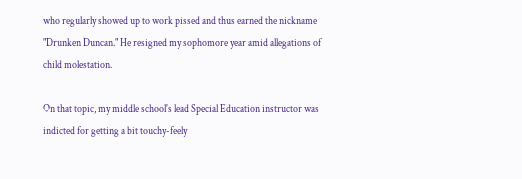who regularly showed up to work pissed and thus earned the nickname "Drunken Duncan." He resigned my sophomore year amid allegations of child molestation.

On that topic, my middle school's lead Special Education instructor was indicted for getting a bit touchy-feely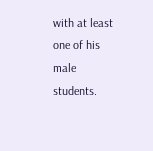with at least one of his male students.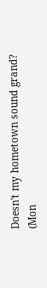Doesn't my hometown sound grand?
(Mon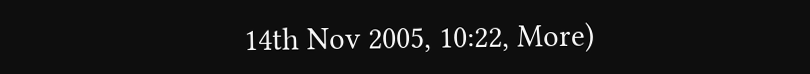14th Nov 2005, 10:22, More)